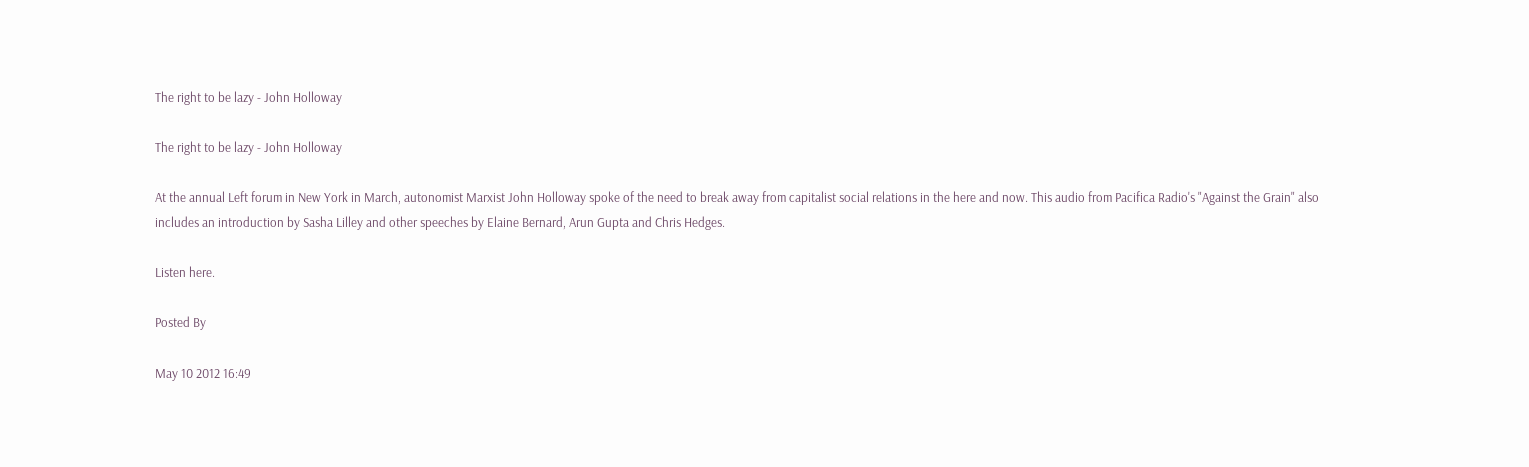The right to be lazy - John Holloway

The right to be lazy - John Holloway

At the annual Left forum in New York in March, autonomist Marxist John Holloway spoke of the need to break away from capitalist social relations in the here and now. This audio from Pacifica Radio's "Against the Grain" also includes an introduction by Sasha Lilley and other speeches by Elaine Bernard, Arun Gupta and Chris Hedges.

Listen here.

Posted By

May 10 2012 16:49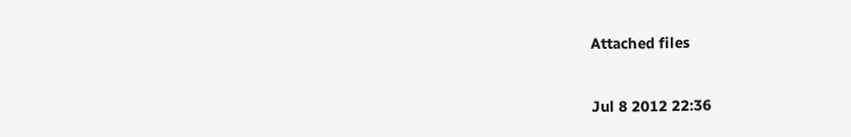Attached files


Jul 8 2012 22:36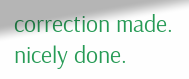correction made. nicely done.